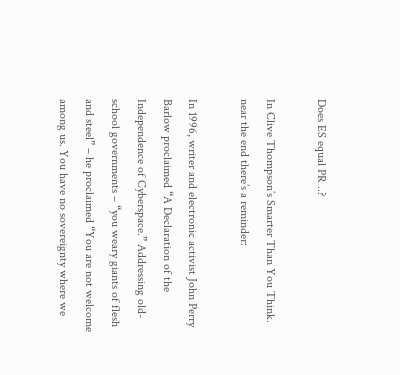Does ES equal PR ..?

In Clive Thompson’s Smarter Than You Think. near the end there’s a reminder:

In 1996, writer and electronic activist John Perry Barlow proclaimed “A Declaration of the Independence of Cyberspace.” Addressing old-school governments – “you weary giants of flesh and steel” – he proclaimed “You are not welcome among us. You have no sovereignty where we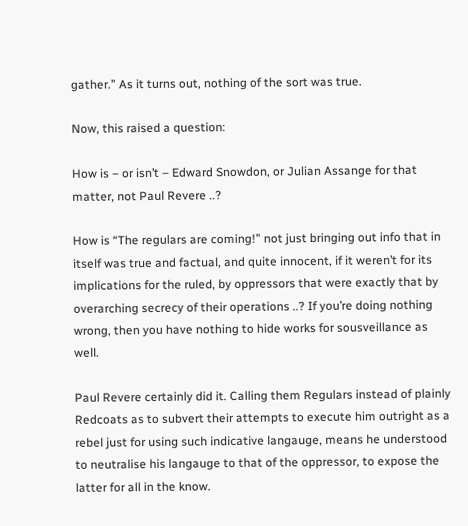gather.” As it turns out, nothing of the sort was true.

Now, this raised a question:

How is – or isn’t – Edward Snowdon, or Julian Assange for that matter, not Paul Revere ..?

How is “The regulars are coming!” not just bringing out info that in itself was true and factual, and quite innocent, if it weren’t for its implications for the ruled, by oppressors that were exactly that by overarching secrecy of their operations ..? If you’re doing nothing wrong, then you have nothing to hide works for sousveillance as well.

Paul Revere certainly did it. Calling them Regulars instead of plainly Redcoats as to subvert their attempts to execute him outright as a rebel just for using such indicative langauge, means he understood to neutralise his langauge to that of the oppressor, to expose the latter for all in the know.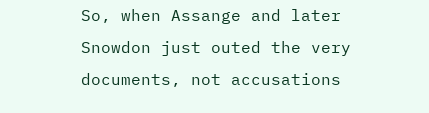So, when Assange and later Snowdon just outed the very documents, not accusations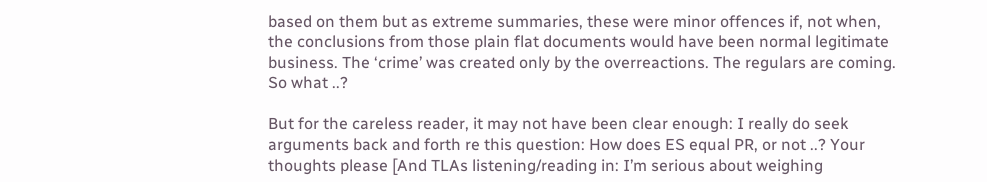based on them but as extreme summaries, these were minor offences if, not when, the conclusions from those plain flat documents would have been normal legitimate business. The ‘crime’ was created only by the overreactions. The regulars are coming. So what ..?

But for the careless reader, it may not have been clear enough: I really do seek arguments back and forth re this question: How does ES equal PR, or not ..? Your thoughts please [And TLAs listening/reading in: I’m serious about weighing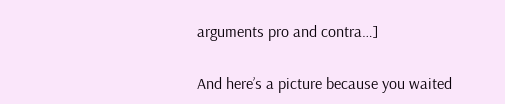arguments pro and contra…]

And here’s a picture because you waited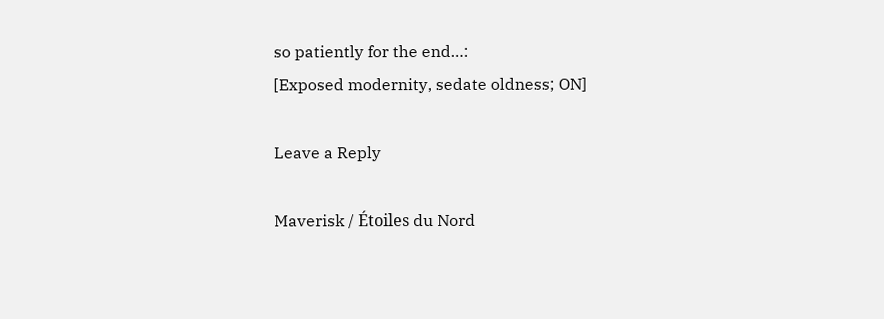so patiently for the end…:
[Exposed modernity, sedate oldness; ON]

Leave a Reply

Maverisk / Étoiles du Nord